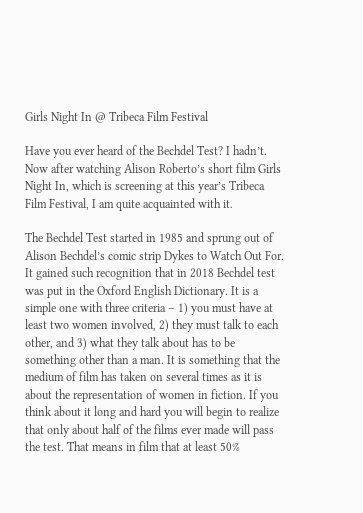Girls Night In @ Tribeca Film Festival

Have you ever heard of the Bechdel Test? I hadn’t. Now after watching Alison Roberto’s short film Girls Night In, which is screening at this year’s Tribeca Film Festival, I am quite acquainted with it.

The Bechdel Test started in 1985 and sprung out of Alison Bechdel’s comic strip Dykes to Watch Out For. It gained such recognition that in 2018 Bechdel test was put in the Oxford English Dictionary. It is a simple one with three criteria – 1) you must have at least two women involved, 2) they must talk to each other, and 3) what they talk about has to be something other than a man. It is something that the medium of film has taken on several times as it is about the representation of women in fiction. If you think about it long and hard you will begin to realize that only about half of the films ever made will pass the test. That means in film that at least 50%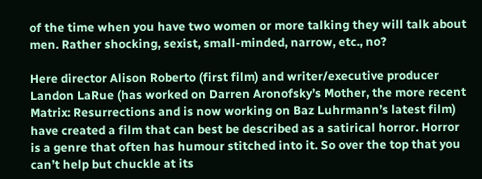of the time when you have two women or more talking they will talk about men. Rather shocking, sexist, small-minded, narrow, etc., no?

Here director Alison Roberto (first film) and writer/executive producer Landon LaRue (has worked on Darren Aronofsky’s Mother, the more recent Matrix: Resurrections and is now working on Baz Luhrmann’s latest film) have created a film that can best be described as a satirical horror. Horror is a genre that often has humour stitched into it. So over the top that you can’t help but chuckle at its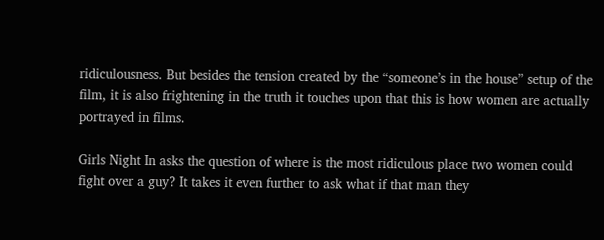ridiculousness. But besides the tension created by the “someone’s in the house” setup of the film, it is also frightening in the truth it touches upon that this is how women are actually portrayed in films.

Girls Night In asks the question of where is the most ridiculous place two women could fight over a guy? It takes it even further to ask what if that man they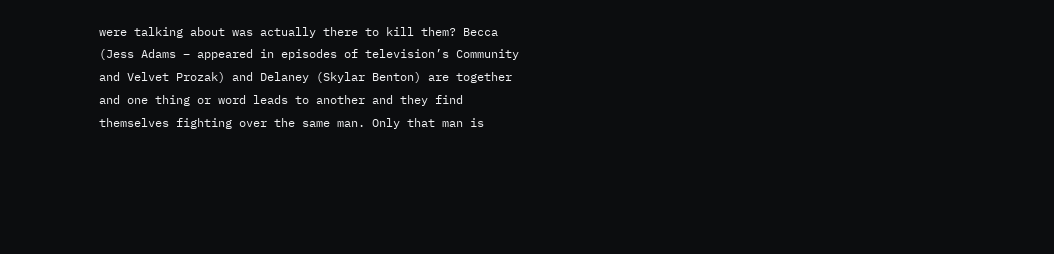were talking about was actually there to kill them? Becca (Jess Adams – appeared in episodes of television’s Community and Velvet Prozak) and Delaney (Skylar Benton) are together and one thing or word leads to another and they find themselves fighting over the same man. Only that man is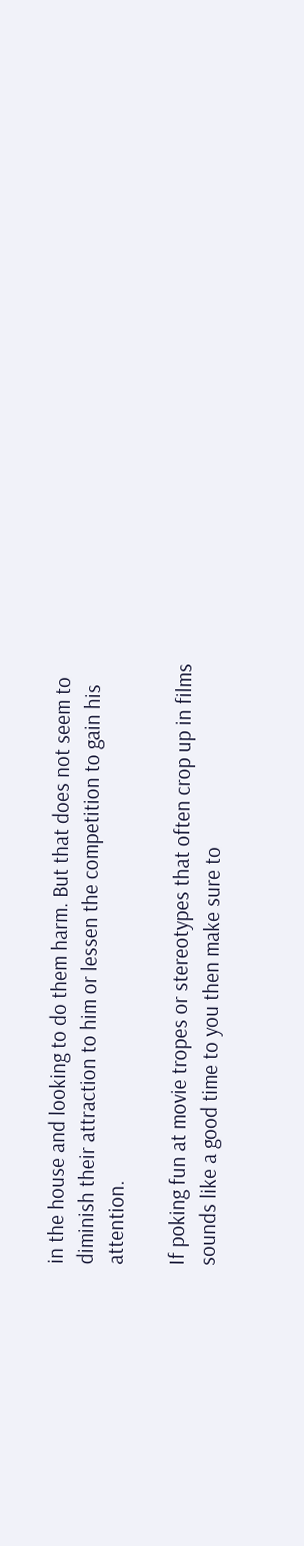in the house and looking to do them harm. But that does not seem to diminish their attraction to him or lessen the competition to gain his attention.

If poking fun at movie tropes or stereotypes that often crop up in films sounds like a good time to you then make sure to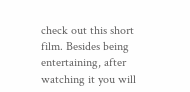check out this short film. Besides being entertaining, after watching it you will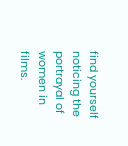find yourself noticing the portrayal of women in films.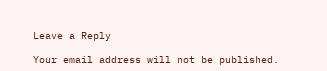Leave a Reply

Your email address will not be published.